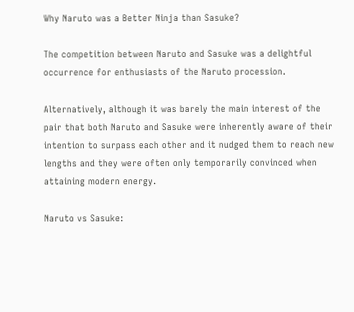Why Naruto was a Better Ninja than Sasuke?

The competition between Naruto and Sasuke was a delightful occurrence for enthusiasts of the Naruto procession.

Alternatively, although it was barely the main interest of the pair that both Naruto and Sasuke were inherently aware of their intention to surpass each other and it nudged them to reach new lengths and they were often only temporarily convinced when attaining modern energy.

Naruto vs Sasuke: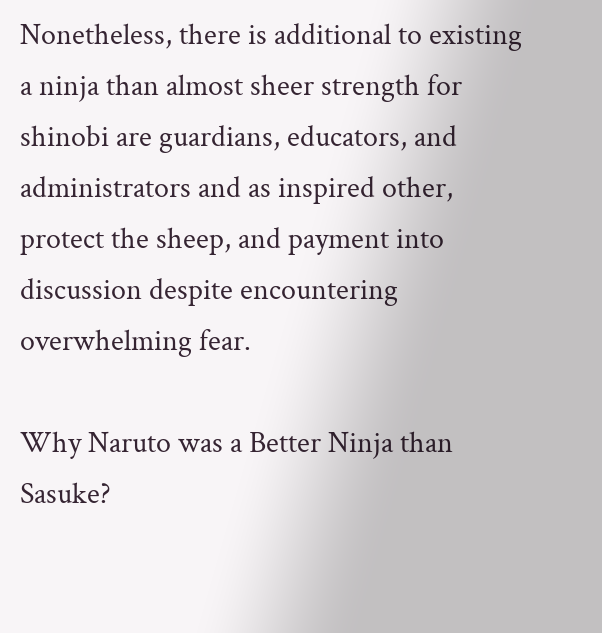Nonetheless, there is additional to existing a ninja than almost sheer strength for shinobi are guardians, educators, and administrators and as inspired other, protect the sheep, and payment into discussion despite encountering overwhelming fear.

Why Naruto was a Better Ninja than Sasuke?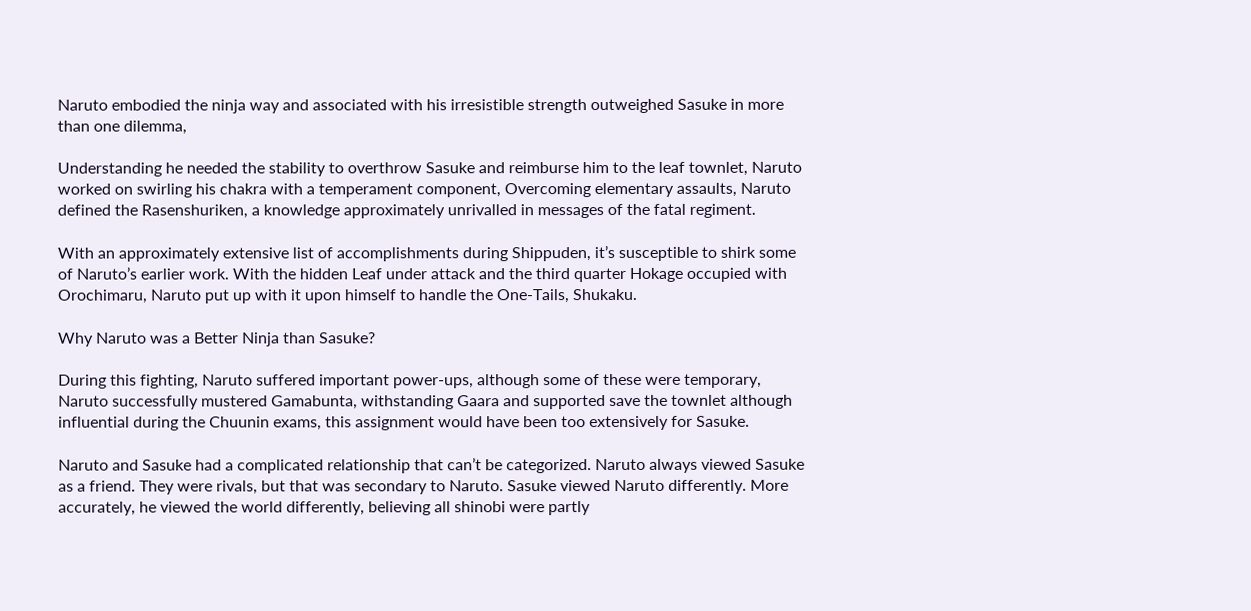Naruto embodied the ninja way and associated with his irresistible strength outweighed Sasuke in more than one dilemma,

Understanding he needed the stability to overthrow Sasuke and reimburse him to the leaf townlet, Naruto worked on swirling his chakra with a temperament component, Overcoming elementary assaults, Naruto defined the Rasenshuriken, a knowledge approximately unrivalled in messages of the fatal regiment.

With an approximately extensive list of accomplishments during Shippuden, it’s susceptible to shirk some of Naruto’s earlier work. With the hidden Leaf under attack and the third quarter Hokage occupied with Orochimaru, Naruto put up with it upon himself to handle the One-Tails, Shukaku.

Why Naruto was a Better Ninja than Sasuke?

During this fighting, Naruto suffered important power-ups, although some of these were temporary, Naruto successfully mustered Gamabunta, withstanding Gaara and supported save the townlet although influential during the Chuunin exams, this assignment would have been too extensively for Sasuke.

Naruto and Sasuke had a complicated relationship that can’t be categorized. Naruto always viewed Sasuke as a friend. They were rivals, but that was secondary to Naruto. Sasuke viewed Naruto differently. More accurately, he viewed the world differently, believing all shinobi were partly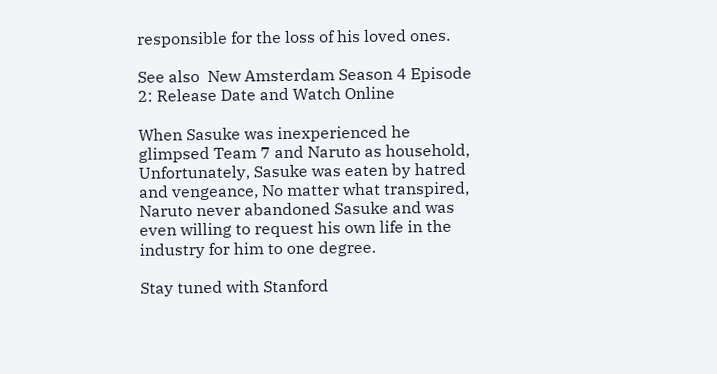responsible for the loss of his loved ones.

See also  New Amsterdam Season 4 Episode 2: Release Date and Watch Online

When Sasuke was inexperienced he glimpsed Team 7 and Naruto as household, Unfortunately, Sasuke was eaten by hatred and vengeance, No matter what transpired, Naruto never abandoned Sasuke and was even willing to request his own life in the industry for him to one degree.

Stay tuned with Stanford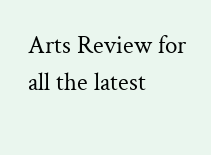Arts Review for all the latest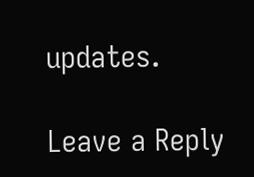updates.

Leave a Reply